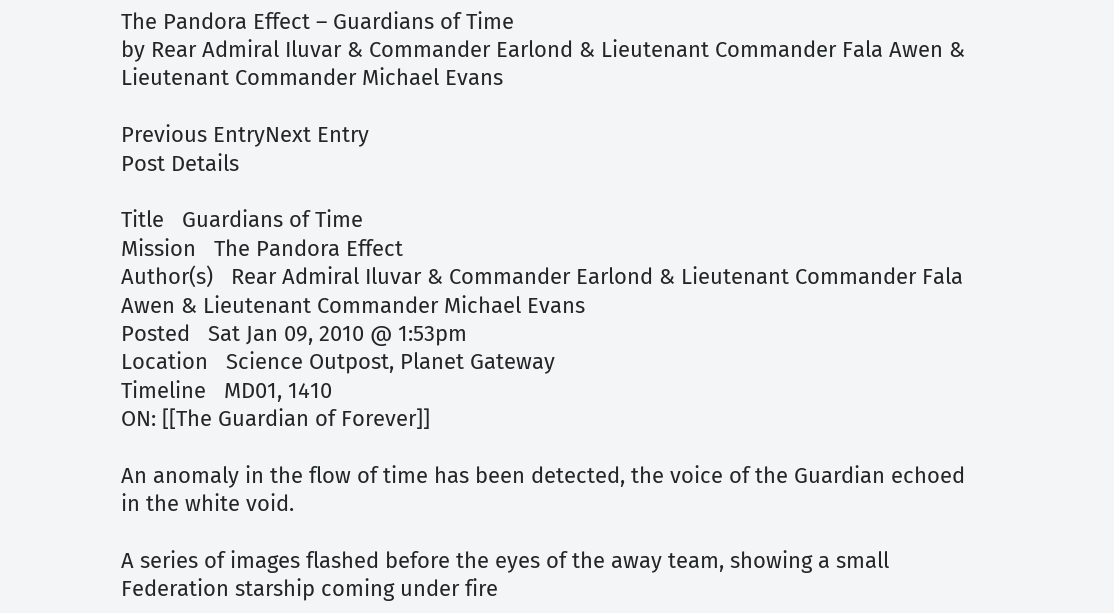The Pandora Effect – Guardians of Time
by Rear Admiral Iluvar & Commander Earlond & Lieutenant Commander Fala Awen & Lieutenant Commander Michael Evans

Previous EntryNext Entry
Post Details

Title   Guardians of Time
Mission   The Pandora Effect
Author(s)   Rear Admiral Iluvar & Commander Earlond & Lieutenant Commander Fala Awen & Lieutenant Commander Michael Evans
Posted   Sat Jan 09, 2010 @ 1:53pm
Location   Science Outpost, Planet Gateway
Timeline   MD01, 1410
ON: [[The Guardian of Forever]]

An anomaly in the flow of time has been detected, the voice of the Guardian echoed in the white void.

A series of images flashed before the eyes of the away team, showing a small Federation starship coming under fire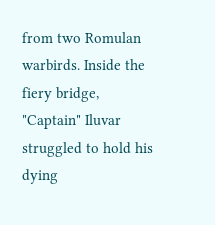from two Romulan warbirds. Inside the fiery bridge, "Captain" Iluvar struggled to hold his dying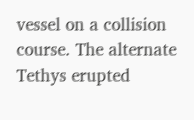vessel on a collision course. The alternate Tethys erupted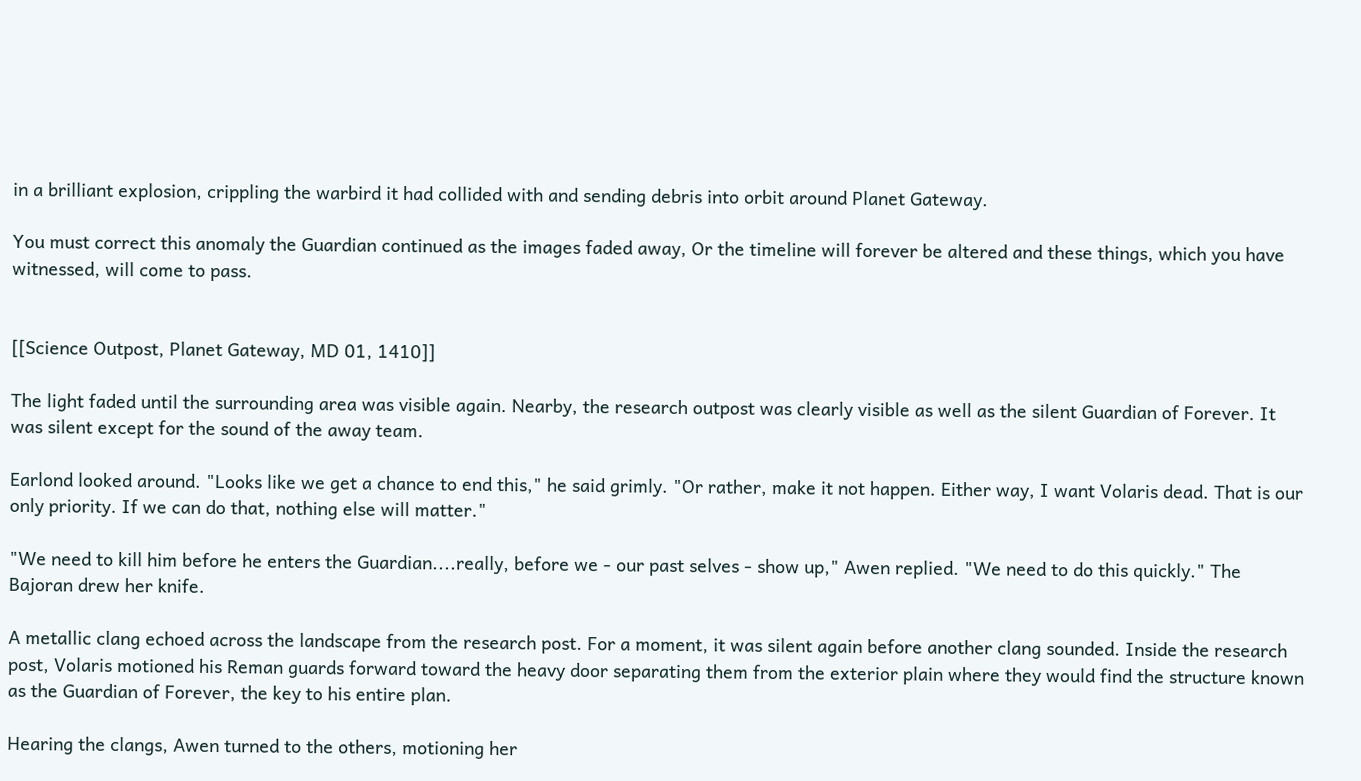in a brilliant explosion, crippling the warbird it had collided with and sending debris into orbit around Planet Gateway.

You must correct this anomaly the Guardian continued as the images faded away, Or the timeline will forever be altered and these things, which you have witnessed, will come to pass.


[[Science Outpost, Planet Gateway, MD 01, 1410]]

The light faded until the surrounding area was visible again. Nearby, the research outpost was clearly visible as well as the silent Guardian of Forever. It was silent except for the sound of the away team.

Earlond looked around. "Looks like we get a chance to end this," he said grimly. "Or rather, make it not happen. Either way, I want Volaris dead. That is our only priority. If we can do that, nothing else will matter."

"We need to kill him before he enters the Guardian....really, before we - our past selves - show up," Awen replied. "We need to do this quickly." The Bajoran drew her knife.

A metallic clang echoed across the landscape from the research post. For a moment, it was silent again before another clang sounded. Inside the research post, Volaris motioned his Reman guards forward toward the heavy door separating them from the exterior plain where they would find the structure known as the Guardian of Forever, the key to his entire plan.

Hearing the clangs, Awen turned to the others, motioning her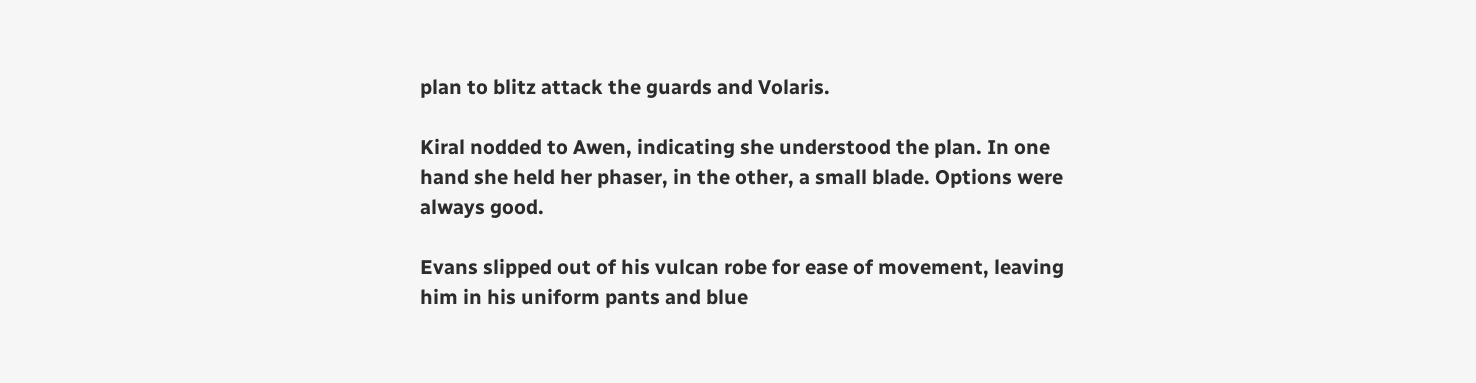plan to blitz attack the guards and Volaris.

Kiral nodded to Awen, indicating she understood the plan. In one hand she held her phaser, in the other, a small blade. Options were always good.

Evans slipped out of his vulcan robe for ease of movement, leaving him in his uniform pants and blue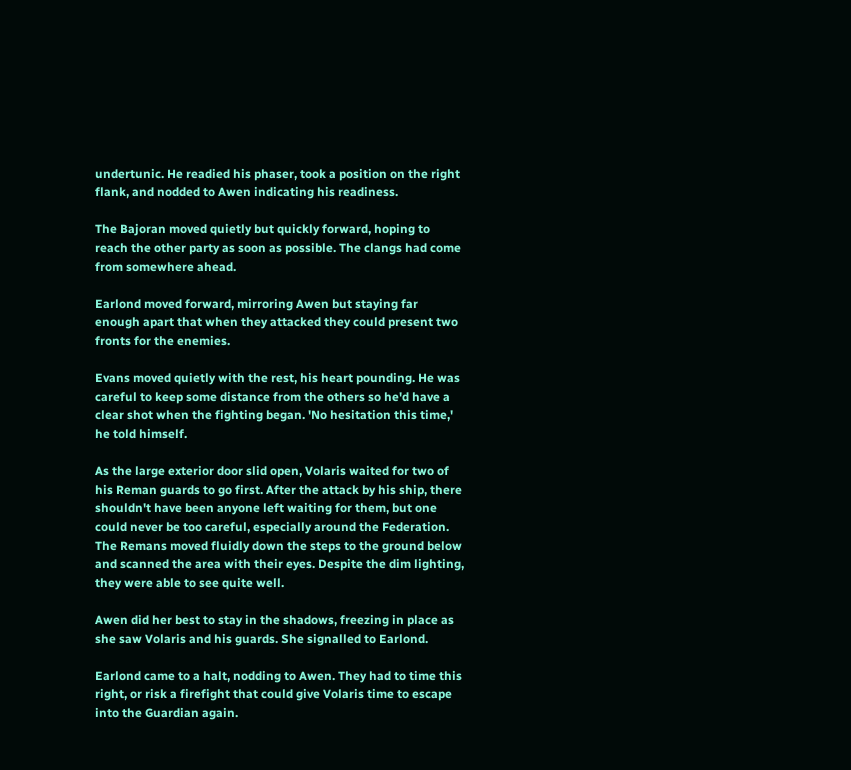undertunic. He readied his phaser, took a position on the right flank, and nodded to Awen indicating his readiness.

The Bajoran moved quietly but quickly forward, hoping to reach the other party as soon as possible. The clangs had come from somewhere ahead.

Earlond moved forward, mirroring Awen but staying far enough apart that when they attacked they could present two fronts for the enemies.

Evans moved quietly with the rest, his heart pounding. He was careful to keep some distance from the others so he'd have a clear shot when the fighting began. 'No hesitation this time,' he told himself.

As the large exterior door slid open, Volaris waited for two of his Reman guards to go first. After the attack by his ship, there shouldn't have been anyone left waiting for them, but one could never be too careful, especially around the Federation. The Remans moved fluidly down the steps to the ground below and scanned the area with their eyes. Despite the dim lighting, they were able to see quite well.

Awen did her best to stay in the shadows, freezing in place as she saw Volaris and his guards. She signalled to Earlond.

Earlond came to a halt, nodding to Awen. They had to time this right, or risk a firefight that could give Volaris time to escape into the Guardian again.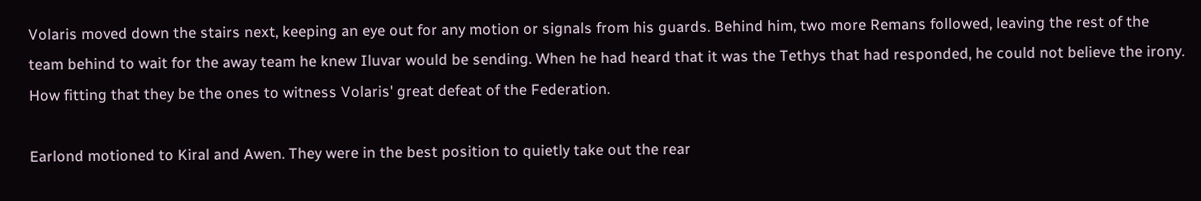Volaris moved down the stairs next, keeping an eye out for any motion or signals from his guards. Behind him, two more Remans followed, leaving the rest of the team behind to wait for the away team he knew Iluvar would be sending. When he had heard that it was the Tethys that had responded, he could not believe the irony. How fitting that they be the ones to witness Volaris' great defeat of the Federation.

Earlond motioned to Kiral and Awen. They were in the best position to quietly take out the rear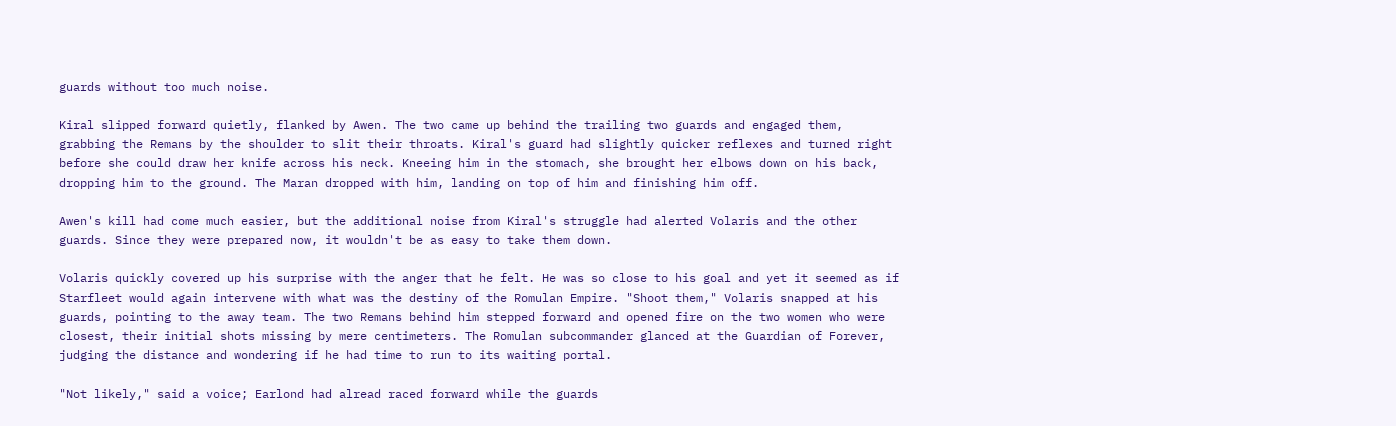guards without too much noise.

Kiral slipped forward quietly, flanked by Awen. The two came up behind the trailing two guards and engaged them, grabbing the Remans by the shoulder to slit their throats. Kiral's guard had slightly quicker reflexes and turned right before she could draw her knife across his neck. Kneeing him in the stomach, she brought her elbows down on his back, dropping him to the ground. The Maran dropped with him, landing on top of him and finishing him off.

Awen's kill had come much easier, but the additional noise from Kiral's struggle had alerted Volaris and the other guards. Since they were prepared now, it wouldn't be as easy to take them down.

Volaris quickly covered up his surprise with the anger that he felt. He was so close to his goal and yet it seemed as if Starfleet would again intervene with what was the destiny of the Romulan Empire. "Shoot them," Volaris snapped at his guards, pointing to the away team. The two Remans behind him stepped forward and opened fire on the two women who were closest, their initial shots missing by mere centimeters. The Romulan subcommander glanced at the Guardian of Forever, judging the distance and wondering if he had time to run to its waiting portal.

"Not likely," said a voice; Earlond had alread raced forward while the guards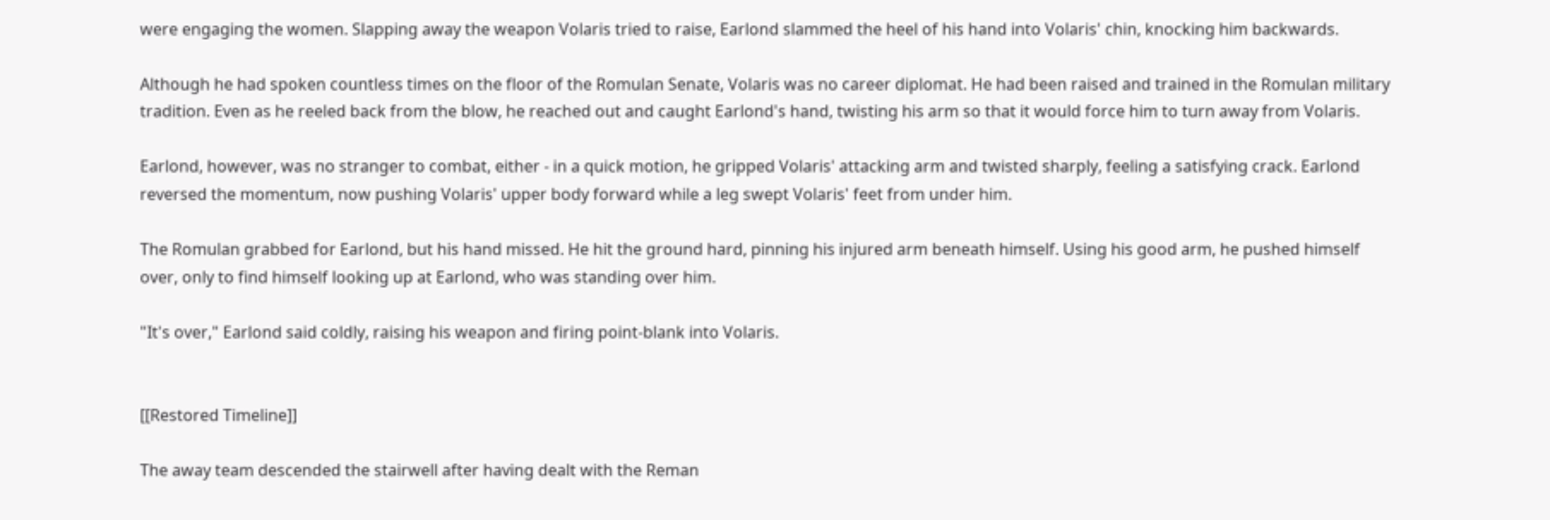were engaging the women. Slapping away the weapon Volaris tried to raise, Earlond slammed the heel of his hand into Volaris' chin, knocking him backwards.

Although he had spoken countless times on the floor of the Romulan Senate, Volaris was no career diplomat. He had been raised and trained in the Romulan military tradition. Even as he reeled back from the blow, he reached out and caught Earlond's hand, twisting his arm so that it would force him to turn away from Volaris.

Earlond, however, was no stranger to combat, either - in a quick motion, he gripped Volaris' attacking arm and twisted sharply, feeling a satisfying crack. Earlond reversed the momentum, now pushing Volaris' upper body forward while a leg swept Volaris' feet from under him.

The Romulan grabbed for Earlond, but his hand missed. He hit the ground hard, pinning his injured arm beneath himself. Using his good arm, he pushed himself over, only to find himself looking up at Earlond, who was standing over him.

"It's over," Earlond said coldly, raising his weapon and firing point-blank into Volaris.


[[Restored Timeline]]

The away team descended the stairwell after having dealt with the Reman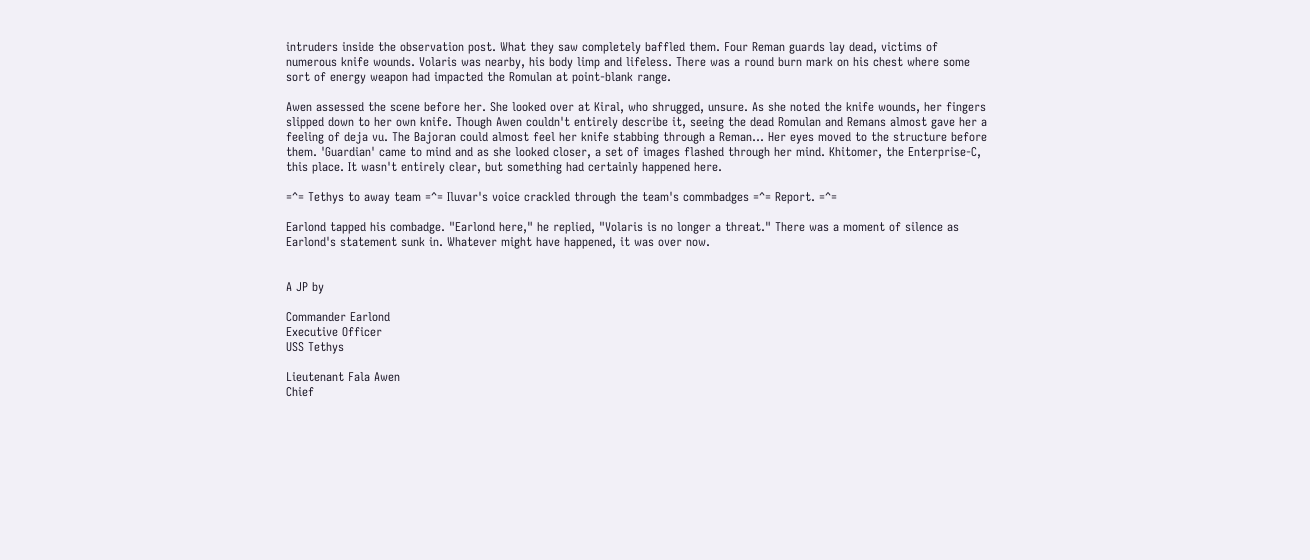intruders inside the observation post. What they saw completely baffled them. Four Reman guards lay dead, victims of numerous knife wounds. Volaris was nearby, his body limp and lifeless. There was a round burn mark on his chest where some sort of energy weapon had impacted the Romulan at point-blank range.

Awen assessed the scene before her. She looked over at Kiral, who shrugged, unsure. As she noted the knife wounds, her fingers slipped down to her own knife. Though Awen couldn't entirely describe it, seeing the dead Romulan and Remans almost gave her a feeling of deja vu. The Bajoran could almost feel her knife stabbing through a Reman... Her eyes moved to the structure before them. 'Guardian' came to mind and as she looked closer, a set of images flashed through her mind. Khitomer, the Enterprise-C, this place. It wasn't entirely clear, but something had certainly happened here.

=^= Tethys to away team =^= Iluvar's voice crackled through the team's commbadges =^= Report. =^=

Earlond tapped his combadge. "Earlond here," he replied, "Volaris is no longer a threat." There was a moment of silence as Earlond's statement sunk in. Whatever might have happened, it was over now.


A JP by

Commander Earlond
Executive Officer
USS Tethys

Lieutenant Fala Awen
Chief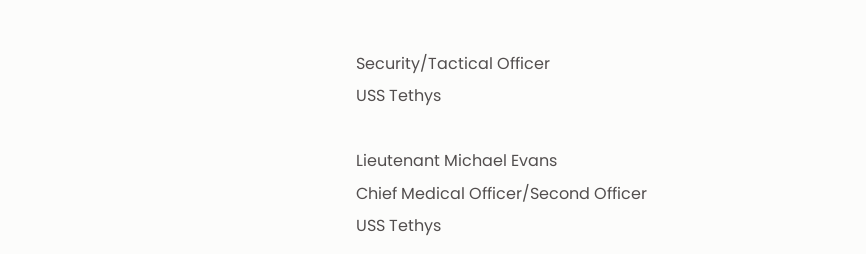Security/Tactical Officer
USS Tethys

Lieutenant Michael Evans
Chief Medical Officer/Second Officer
USS Tethys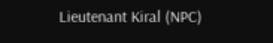Lieutenant Kiral (NPC)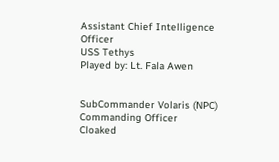Assistant Chief Intelligence Officer
USS Tethys
Played by: Lt. Fala Awen


SubCommander Volaris (NPC)
Commanding Officer
Cloaked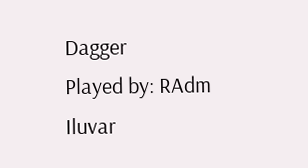Dagger
Played by: RAdm Iluvar